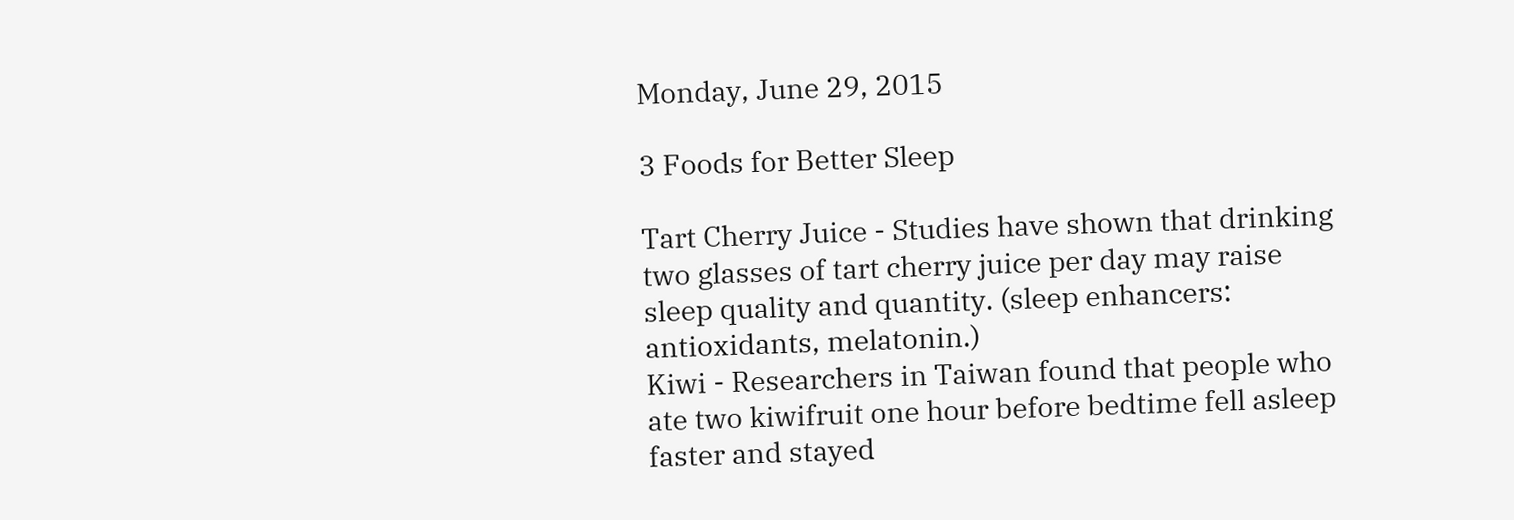Monday, June 29, 2015

3 Foods for Better Sleep

Tart Cherry Juice - Studies have shown that drinking two glasses of tart cherry juice per day may raise sleep quality and quantity. (sleep enhancers: antioxidants, melatonin.)
Kiwi - Researchers in Taiwan found that people who ate two kiwifruit one hour before bedtime fell asleep faster and stayed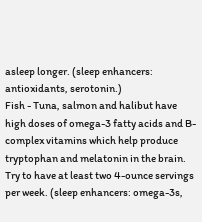asleep longer. (sleep enhancers: antioxidants, serotonin.)
Fish - Tuna, salmon and halibut have high doses of omega-3 fatty acids and B-complex vitamins which help produce tryptophan and melatonin in the brain. Try to have at least two 4-ounce servings per week. (sleep enhancers: omega-3s,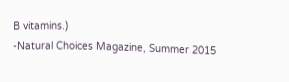B vitamins.)
-Natural Choices Magazine, Summer 2015